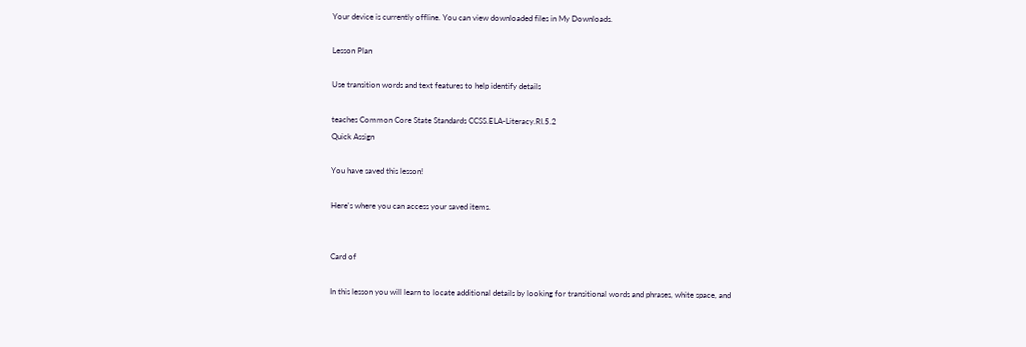Your device is currently offline. You can view downloaded files in My Downloads.

Lesson Plan

Use transition words and text features to help identify details

teaches Common Core State Standards CCSS.ELA-Literacy.RI.5.2
Quick Assign

You have saved this lesson!

Here's where you can access your saved items.


Card of

In this lesson you will learn to locate additional details by looking for transitional words and phrases, white space, and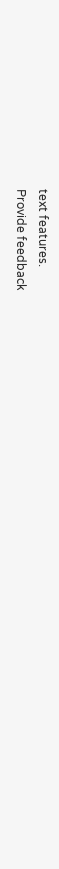text features.
Provide feedback